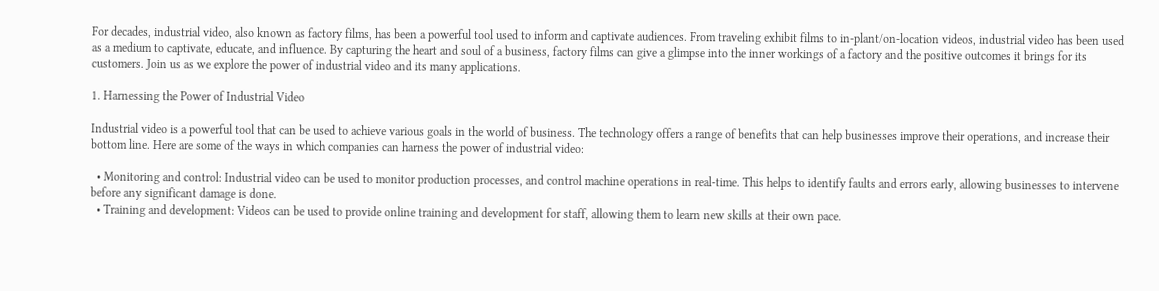For decades, industrial video, also known as factory films, has been a powerful tool used to inform and captivate audiences. From traveling exhibit films to in-plant/on-location videos, industrial video has been used as a medium to captivate, educate, and influence. By capturing the heart and soul of a business, factory films can give a glimpse into the inner workings of a factory and the positive outcomes it brings for its customers. Join us as we explore the power of industrial video and its many applications.

1. Harnessing the Power of Industrial Video

Industrial video is a powerful tool that can be used to achieve various goals in the world of business. The technology offers a range of benefits that can help businesses improve their operations, and increase their bottom line. Here are some of the ways in which companies can harness the power of industrial video:

  • Monitoring and control: Industrial video can be used to monitor production processes, and control machine operations in real-time. This helps to identify faults and errors early, allowing businesses to intervene before any significant damage is done.
  • Training and development: Videos can be used to provide online training and development for staff, allowing them to learn new skills at their own pace.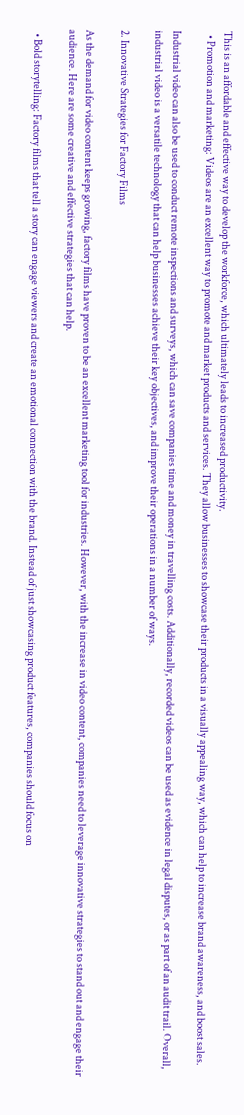This is an affordable and effective way to develop the workforce, which ultimately leads to increased productivity.
  • Promotion and marketing: Videos are an excellent way to promote and market products and services. They allow businesses to showcase their products in a visually appealing way, which can help to increase brand awareness, and boost sales.

Industrial video can also be used to conduct remote inspections and surveys, which can save companies time and money in travelling costs. Additionally, recorded videos can be used as evidence in legal disputes, or as part of an audit trail. Overall, industrial video is a versatile technology that can help businesses achieve their key objectives, and improve their operations in a number of ways.

2. Innovative Strategies for Factory Films

As the demand for video content keeps growing, factory films have proven to be an excellent marketing tool for industries. However, with the increase in video content, companies need to leverage innovative strategies to stand out and engage their audience. Here are some creative and effective strategies that can help.

  • Bold storytelling: Factory films that tell a story can engage viewers and create an emotional connection with the brand. Instead of just showcasing product features, companies should focus on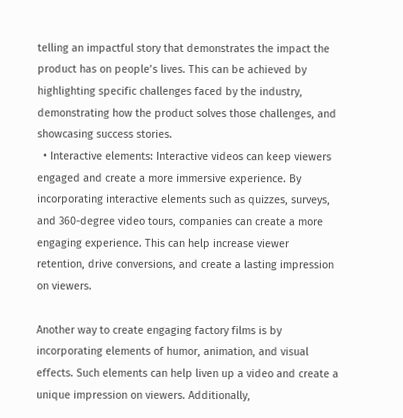telling an impactful story that demonstrates the impact the product has on people’s lives. This can be achieved by highlighting specific challenges faced by the industry, demonstrating how the product solves those challenges, and showcasing success stories.
  • Interactive elements: Interactive videos can keep viewers engaged and create a more immersive experience. By incorporating interactive elements such as quizzes, surveys, and 360-degree video tours, companies can create a more engaging experience. This can help increase viewer retention, drive conversions, and create a lasting impression on viewers.

Another way to create engaging factory films is by incorporating elements of humor, animation, and visual effects. Such elements can help liven up a video and create a unique impression on viewers. Additionally,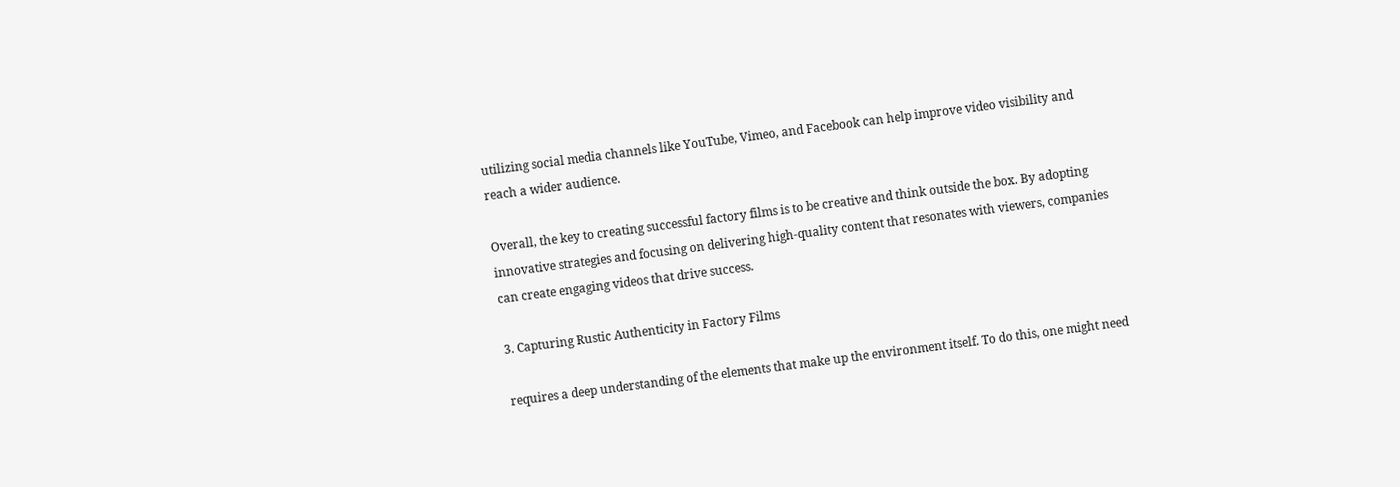utilizing social media channels like YouTube, Vimeo, and Facebook can help improve video visibility and reach a wider audience.

Overall, the key to creating successful factory films is to be creative and think outside the box. By adopting innovative strategies and focusing on delivering high-quality content that resonates with viewers, companies can create engaging videos that drive success.

3. Capturing Rustic Authenticity in Factory Films

requires a deep understanding of the elements that make up the environment itself. To do this, one might need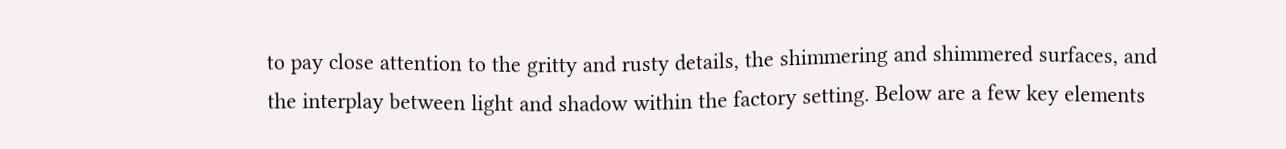to pay close attention to the gritty and rusty details, the shimmering and shimmered surfaces, and the interplay between light and shadow within the factory setting. Below are a few key elements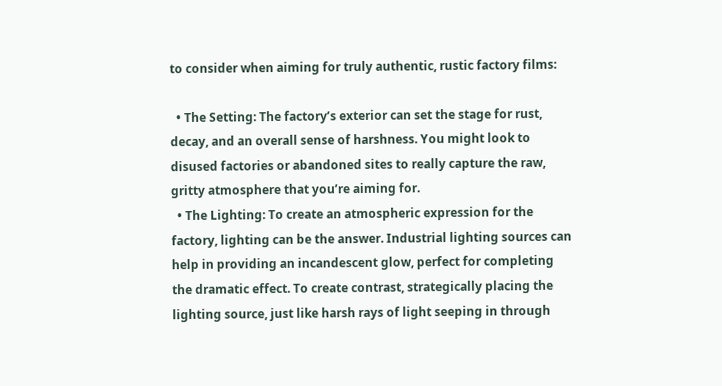to consider when aiming for truly authentic, rustic factory films:

  • The Setting: The factory’s exterior can set the stage for rust, decay, and an overall sense of harshness. You might look to disused factories or abandoned sites to really capture the raw, gritty atmosphere that you’re aiming for.
  • The Lighting: To create an atmospheric expression for the factory, lighting can be the answer. Industrial lighting sources can help in providing an incandescent glow, perfect for completing the dramatic effect. To create contrast, strategically placing the lighting source, just like harsh rays of light seeping in through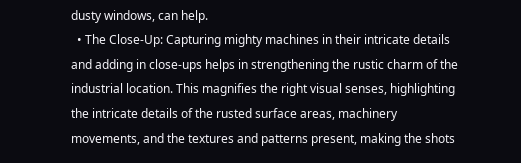dusty windows, can help.
  • The Close-Up: Capturing mighty machines in their intricate details and adding in close-ups helps in strengthening the rustic charm of the industrial location. This magnifies the right visual senses, highlighting the intricate details of the rusted surface areas, machinery movements, and the textures and patterns present, making the shots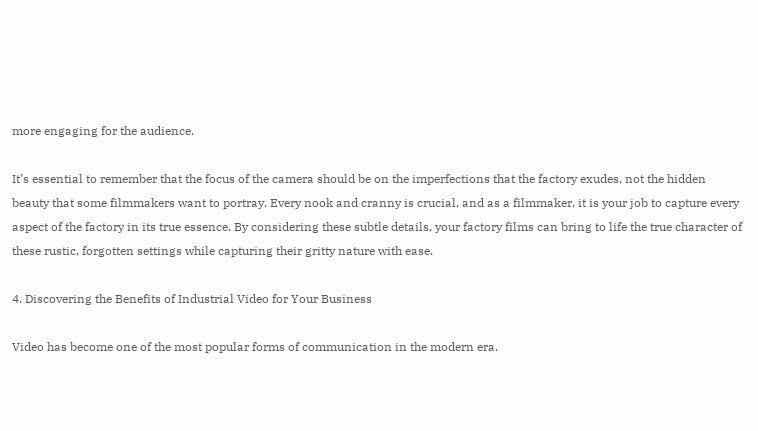more engaging for the audience.

It’s essential to remember that the focus of the camera should be on the imperfections that the factory exudes, not the hidden beauty that some filmmakers want to portray. Every nook and cranny is crucial, and as a filmmaker, it is your job to capture every aspect of the factory in its true essence. By considering these subtle details, your factory films can bring to life the true character of these rustic, forgotten settings while capturing their gritty nature with ease.

4. Discovering the Benefits of Industrial Video for Your Business

Video has become one of the most popular forms of communication in the modern era.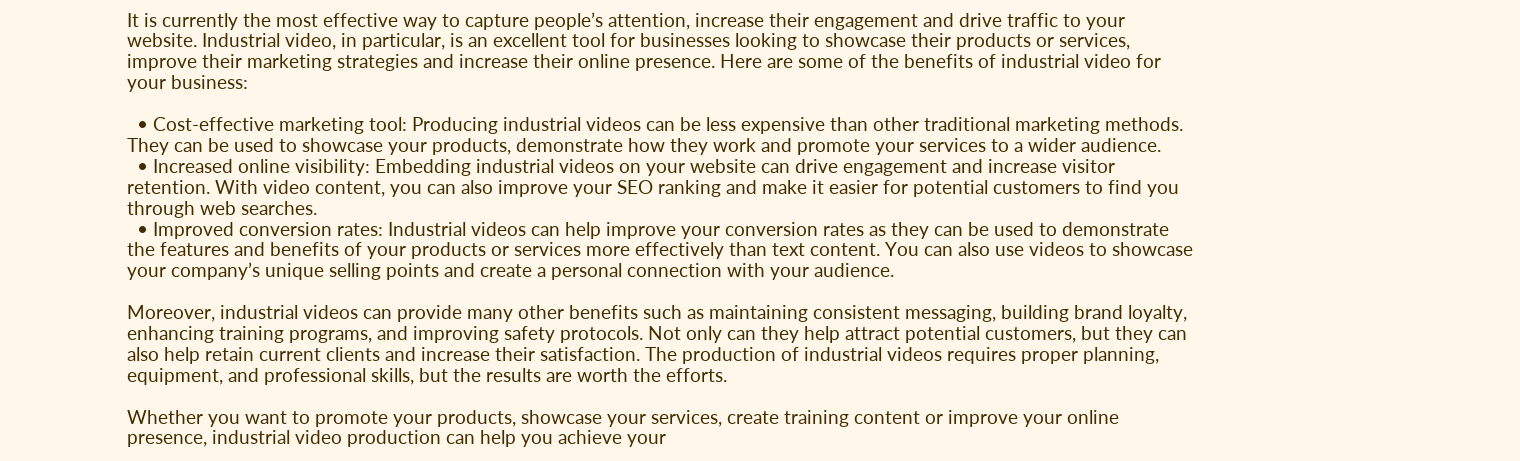It is currently the most effective way to capture people’s attention, increase their engagement and drive traffic to your website. Industrial video, in particular, is an excellent tool for businesses looking to showcase their products or services, improve their marketing strategies and increase their online presence. Here are some of the benefits of industrial video for your business:

  • Cost-effective marketing tool: Producing industrial videos can be less expensive than other traditional marketing methods. They can be used to showcase your products, demonstrate how they work and promote your services to a wider audience.
  • Increased online visibility: Embedding industrial videos on your website can drive engagement and increase visitor retention. With video content, you can also improve your SEO ranking and make it easier for potential customers to find you through web searches.
  • Improved conversion rates: Industrial videos can help improve your conversion rates as they can be used to demonstrate the features and benefits of your products or services more effectively than text content. You can also use videos to showcase your company’s unique selling points and create a personal connection with your audience.

Moreover, industrial videos can provide many other benefits such as maintaining consistent messaging, building brand loyalty, enhancing training programs, and improving safety protocols. Not only can they help attract potential customers, but they can also help retain current clients and increase their satisfaction. The production of industrial videos requires proper planning, equipment, and professional skills, but the results are worth the efforts.

Whether you want to promote your products, showcase your services, create training content or improve your online presence, industrial video production can help you achieve your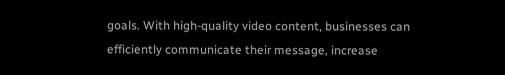goals. With high-quality video content, businesses can efficiently communicate their message, increase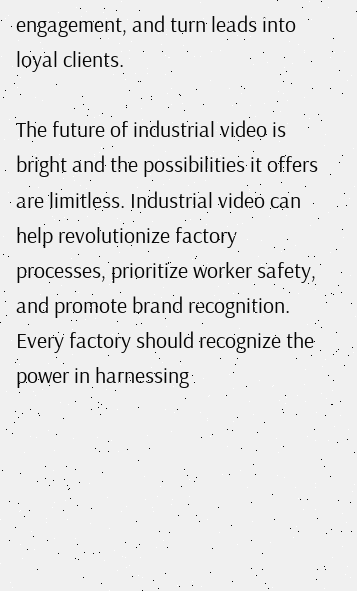engagement, and turn leads into loyal clients.

The future of industrial video is bright and the possibilities it offers are limitless. Industrial video can help revolutionize factory processes, prioritize worker safety, and promote brand recognition. Every factory should recognize the power in harnessing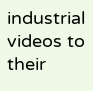industrial videos to their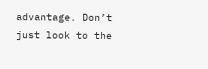advantage. Don’t just look to the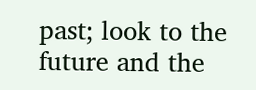past; look to the future and the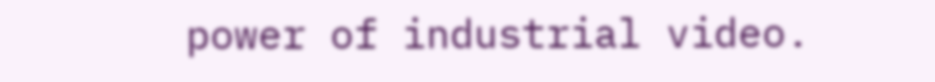power of industrial video.